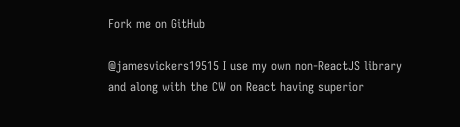Fork me on GitHub

@jamesvickers19515 I use my own non-ReactJS library and along with the CW on React having superior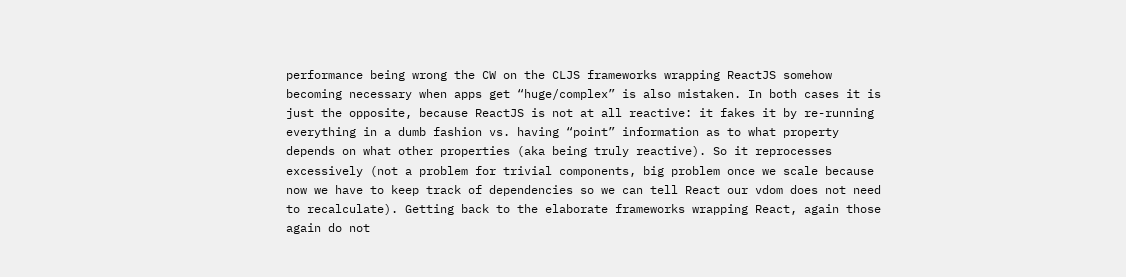performance being wrong the CW on the CLJS frameworks wrapping ReactJS somehow becoming necessary when apps get “huge/complex” is also mistaken. In both cases it is just the opposite, because ReactJS is not at all reactive: it fakes it by re-running everything in a dumb fashion vs. having “point” information as to what property depends on what other properties (aka being truly reactive). So it reprocesses excessively (not a problem for trivial components, big problem once we scale because now we have to keep track of dependencies so we can tell React our vdom does not need to recalculate). Getting back to the elaborate frameworks wrapping React, again those again do not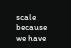scale because we have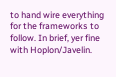to hand wire everything for the frameworks to follow. In brief, yer fine with Hoplon/Javelin.